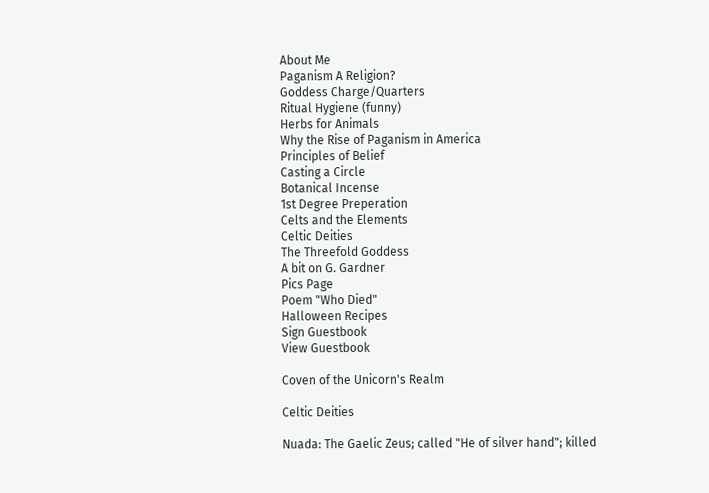About Me
Paganism A Religion?
Goddess Charge/Quarters
Ritual Hygiene (funny)
Herbs for Animals
Why the Rise of Paganism in America
Principles of Belief
Casting a Circle
Botanical Incense
1st Degree Preperation
Celts and the Elements
Celtic Deities
The Threefold Goddess
A bit on G. Gardner
Pics Page
Poem "Who Died"
Halloween Recipes
Sign Guestbook
View Guestbook

Coven of the Unicorn's Realm

Celtic Deities

Nuada: The Gaelic Zeus; called "He of silver hand"; killed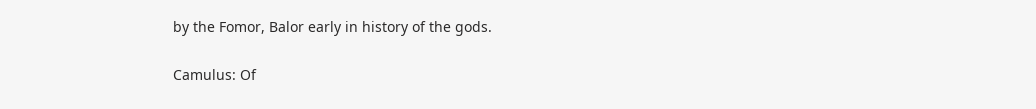by the Fomor, Balor early in history of the gods.

Camulus: Of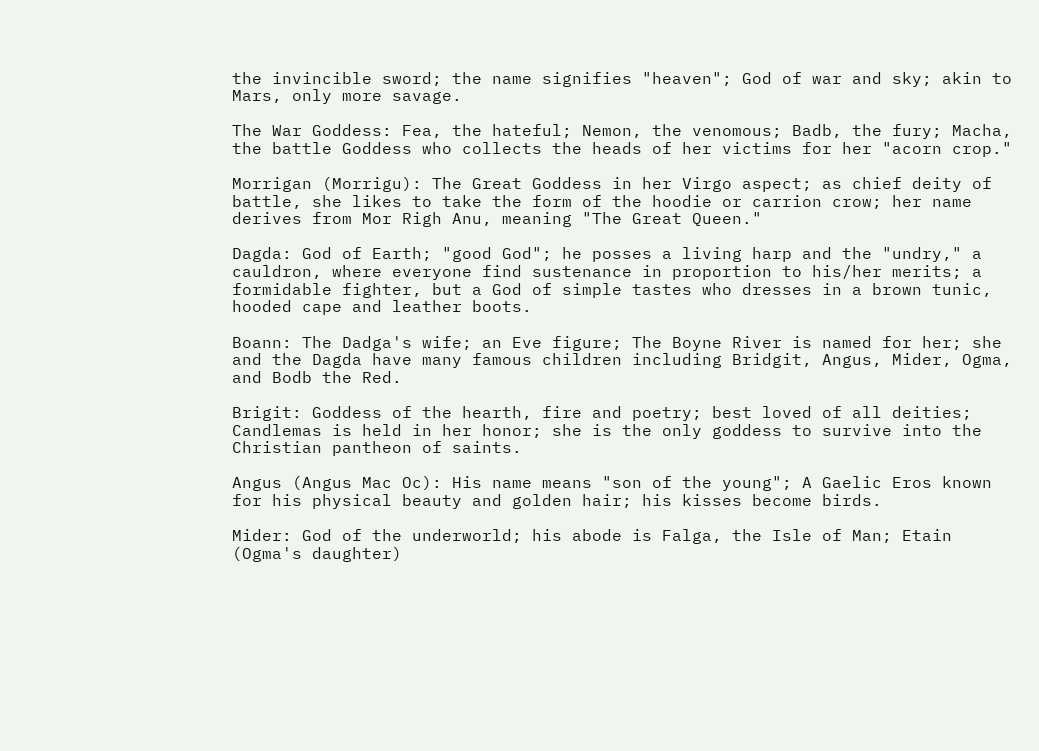the invincible sword; the name signifies "heaven"; God of war and sky; akin to Mars, only more savage.

The War Goddess: Fea, the hateful; Nemon, the venomous; Badb, the fury; Macha, the battle Goddess who collects the heads of her victims for her "acorn crop."

Morrigan (Morrigu): The Great Goddess in her Virgo aspect; as chief deity of battle, she likes to take the form of the hoodie or carrion crow; her name derives from Mor Righ Anu, meaning "The Great Queen."

Dagda: God of Earth; "good God"; he posses a living harp and the "undry," a cauldron, where everyone find sustenance in proportion to his/her merits; a formidable fighter, but a God of simple tastes who dresses in a brown tunic, hooded cape and leather boots.

Boann: The Dadga's wife; an Eve figure; The Boyne River is named for her; she and the Dagda have many famous children including Bridgit, Angus, Mider, Ogma, and Bodb the Red.

Brigit: Goddess of the hearth, fire and poetry; best loved of all deities; Candlemas is held in her honor; she is the only goddess to survive into the Christian pantheon of saints.

Angus (Angus Mac Oc): His name means "son of the young"; A Gaelic Eros known for his physical beauty and golden hair; his kisses become birds.

Mider: God of the underworld; his abode is Falga, the Isle of Man; Etain (Ogma's daughter)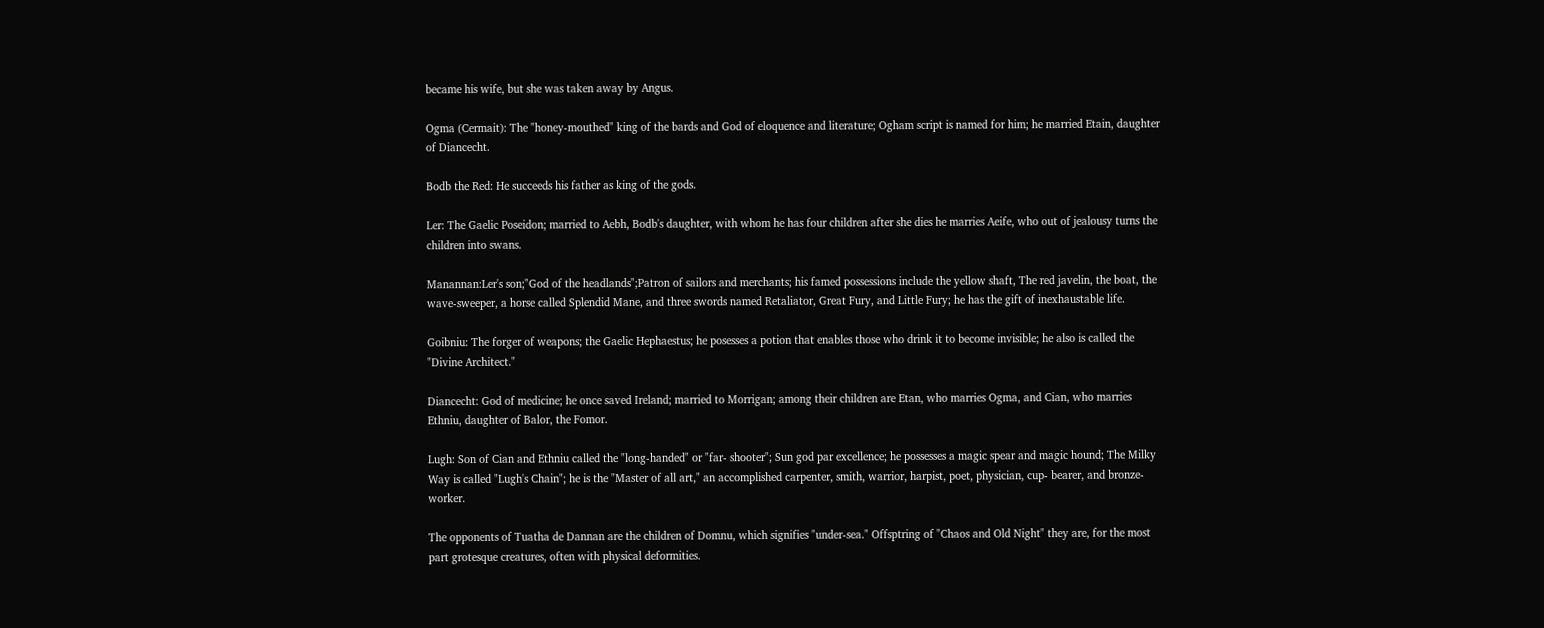became his wife, but she was taken away by Angus.

Ogma (Cermait): The "honey-mouthed" king of the bards and God of eloquence and literature; Ogham script is named for him; he married Etain, daughter of Diancecht.

Bodb the Red: He succeeds his father as king of the gods.

Ler: The Gaelic Poseidon; married to Aebh, Bodb's daughter, with whom he has four children after she dies he marries Aeife, who out of jealousy turns the children into swans.

Manannan:Ler's son;"God of the headlands";Patron of sailors and merchants; his famed possessions include the yellow shaft, The red javelin, the boat, the wave-sweeper, a horse called Splendid Mane, and three swords named Retaliator, Great Fury, and Little Fury; he has the gift of inexhaustable life.

Goibniu: The forger of weapons; the Gaelic Hephaestus; he posesses a potion that enables those who drink it to become invisible; he also is called the "Divine Architect."

Diancecht: God of medicine; he once saved Ireland; married to Morrigan; among their children are Etan, who marries Ogma, and Cian, who marries Ethniu, daughter of Balor, the Fomor.

Lugh: Son of Cian and Ethniu called the "long-handed" or "far- shooter"; Sun god par excellence; he possesses a magic spear and magic hound; The Milky Way is called "Lugh's Chain"; he is the "Master of all art," an accomplished carpenter, smith, warrior, harpist, poet, physician, cup- bearer, and bronze-worker.

The opponents of Tuatha de Dannan are the children of Domnu, which signifies "under-sea." Offsptring of "Chaos and Old Night" they are, for the most part grotesque creatures, often with physical deformities.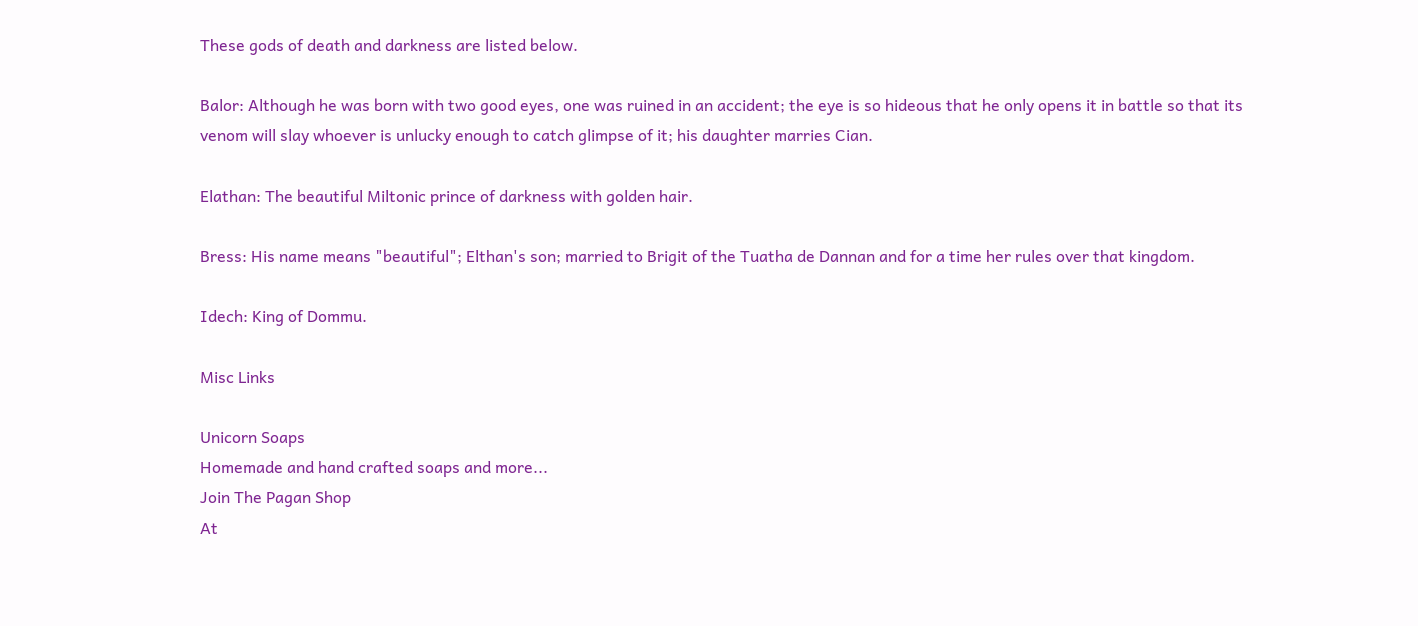These gods of death and darkness are listed below.

Balor: Although he was born with two good eyes, one was ruined in an accident; the eye is so hideous that he only opens it in battle so that its venom will slay whoever is unlucky enough to catch glimpse of it; his daughter marries Cian.

Elathan: The beautiful Miltonic prince of darkness with golden hair.

Bress: His name means "beautiful"; Elthan's son; married to Brigit of the Tuatha de Dannan and for a time her rules over that kingdom.

Idech: King of Dommu.

Misc Links

Unicorn Soaps
Homemade and hand crafted soaps and more...
Join The Pagan Shop
At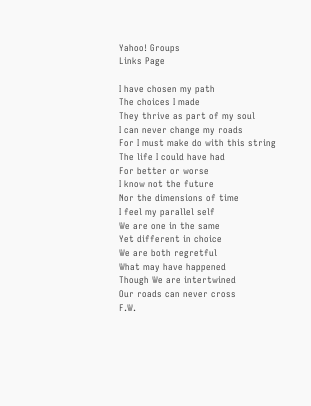Yahoo! Groups
Links Page

I have chosen my path
The choices I made
They thrive as part of my soul
I can never change my roads
For I must make do with this string
The life I could have had
For better or worse
I know not the future
Nor the dimensions of time
I feel my parallel self
We are one in the same
Yet different in choice
We are both regretful
What may have happened
Though We are intertwined
Our roads can never cross
F.W.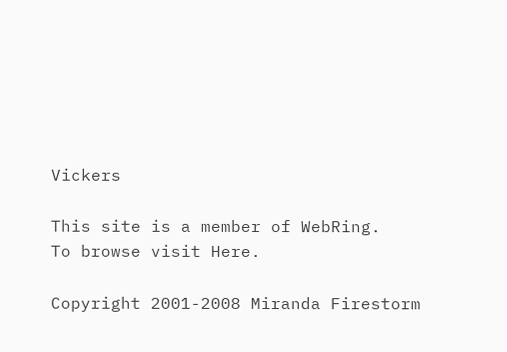Vickers

This site is a member of WebRing.
To browse visit Here.

Copyright 2001-2008 Miranda Firestorm